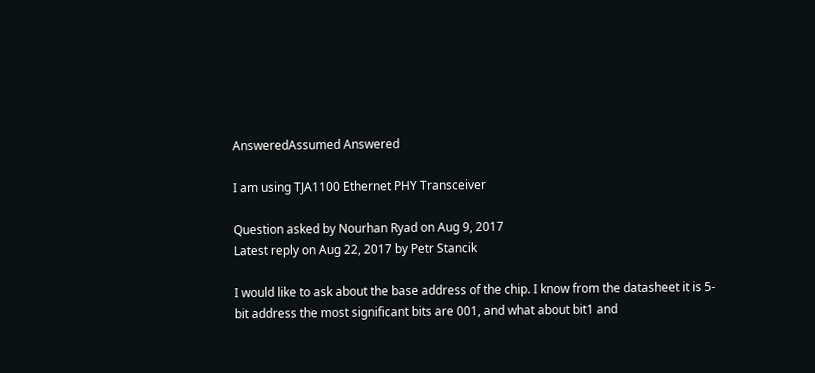AnsweredAssumed Answered

I am using TJA1100 Ethernet PHY Transceiver

Question asked by Nourhan Ryad on Aug 9, 2017
Latest reply on Aug 22, 2017 by Petr Stancik

I would like to ask about the base address of the chip. I know from the datasheet it is 5-bit address the most significant bits are 001, and what about bit1 and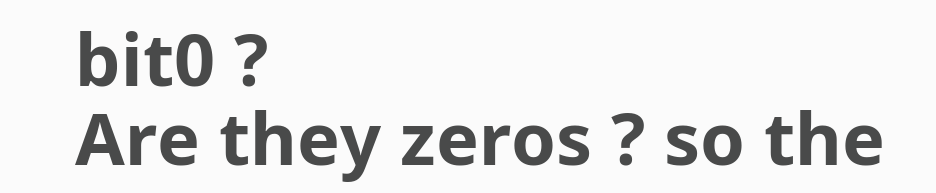bit0 ?
Are they zeros ? so the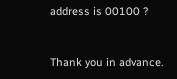address is 00100 ?


Thank you in advance.